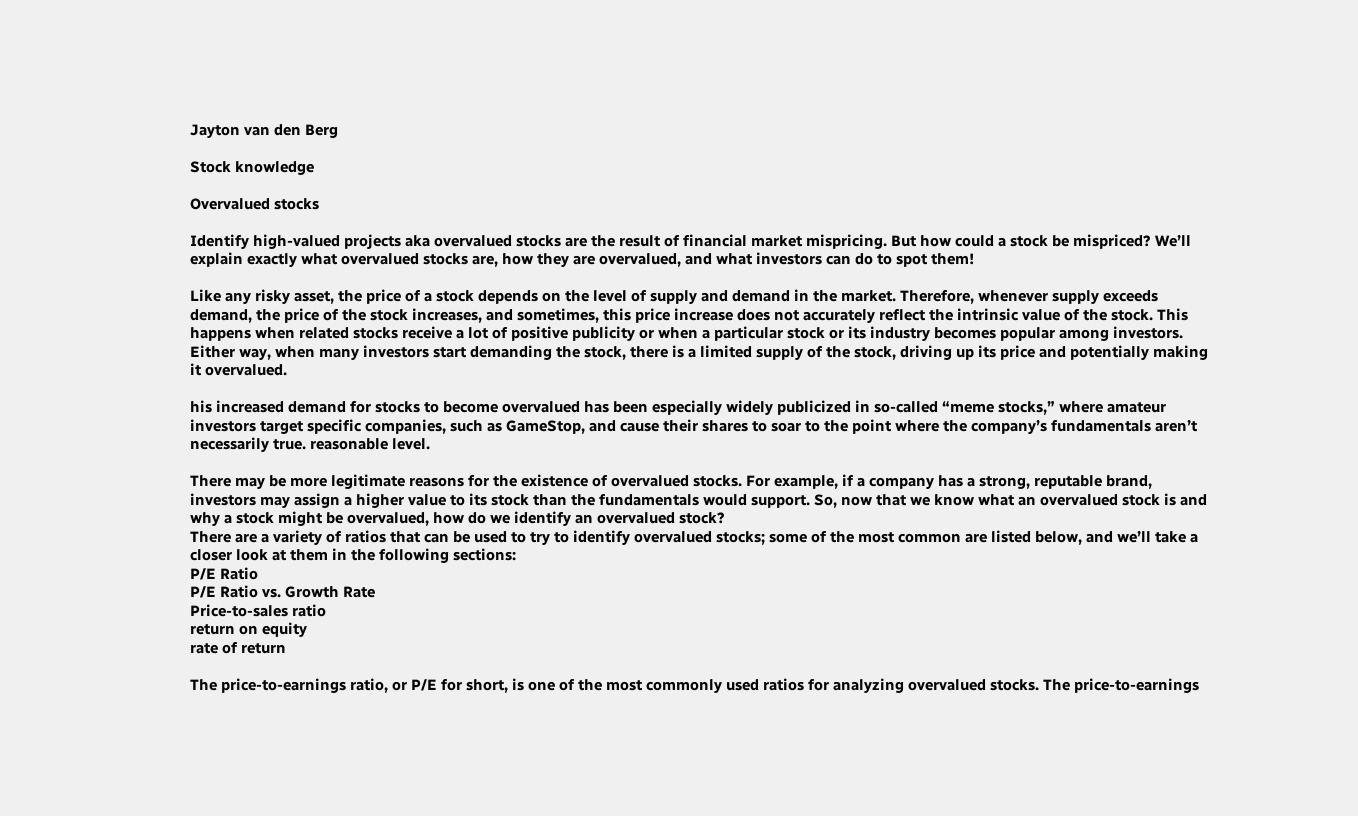Jayton van den Berg

Stock knowledge

Overvalued stocks

Identify high-valued projects aka overvalued stocks are the result of financial market mispricing. But how could a stock be mispriced? We’ll explain exactly what overvalued stocks are, how they are overvalued, and what investors can do to spot them!

Like any risky asset, the price of a stock depends on the level of supply and demand in the market. Therefore, whenever supply exceeds demand, the price of the stock increases, and sometimes, this price increase does not accurately reflect the intrinsic value of the stock. This happens when related stocks receive a lot of positive publicity or when a particular stock or its industry becomes popular among investors. Either way, when many investors start demanding the stock, there is a limited supply of the stock, driving up its price and potentially making it overvalued.

his increased demand for stocks to become overvalued has been especially widely publicized in so-called “meme stocks,” where amateur investors target specific companies, such as GameStop, and cause their shares to soar to the point where the company’s fundamentals aren’t necessarily true. reasonable level.

There may be more legitimate reasons for the existence of overvalued stocks. For example, if a company has a strong, reputable brand, investors may assign a higher value to its stock than the fundamentals would support. So, now that we know what an overvalued stock is and why a stock might be overvalued, how do we identify an overvalued stock?
There are a variety of ratios that can be used to try to identify overvalued stocks; some of the most common are listed below, and we’ll take a closer look at them in the following sections:
P/E Ratio
P/E Ratio vs. Growth Rate
Price-to-sales ratio
return on equity
rate of return

The price-to-earnings ratio, or P/E for short, is one of the most commonly used ratios for analyzing overvalued stocks. The price-to-earnings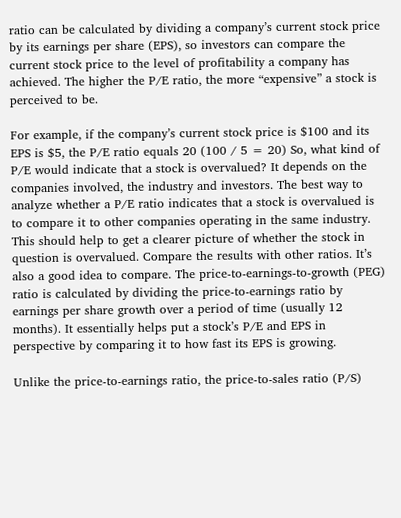ratio can be calculated by dividing a company’s current stock price by its earnings per share (EPS), so investors can compare the current stock price to the level of profitability a company has achieved. The higher the P/E ratio, the more “expensive” a stock is perceived to be.

For example, if the company’s current stock price is $100 and its EPS is $5, the P/E ratio equals 20 (100 / 5 = 20) So, what kind of P/E would indicate that a stock is overvalued? It depends on the companies involved, the industry and investors. The best way to analyze whether a P/E ratio indicates that a stock is overvalued is to compare it to other companies operating in the same industry. This should help to get a clearer picture of whether the stock in question is overvalued. Compare the results with other ratios. It’s also a good idea to compare. The price-to-earnings-to-growth (PEG) ratio is calculated by dividing the price-to-earnings ratio by earnings per share growth over a period of time (usually 12 months). It essentially helps put a stock’s P/E and EPS in perspective by comparing it to how fast its EPS is growing.

Unlike the price-to-earnings ratio, the price-to-sales ratio (P/S)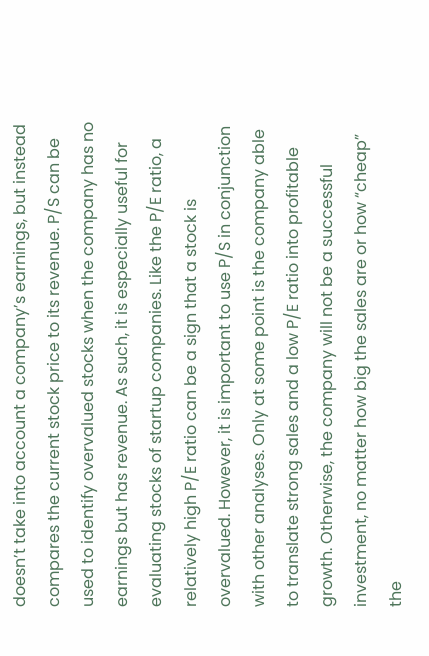doesn’t take into account a company’s earnings, but instead compares the current stock price to its revenue. P/S can be used to identify overvalued stocks when the company has no earnings but has revenue. As such, it is especially useful for evaluating stocks of startup companies. Like the P/E ratio, a relatively high P/E ratio can be a sign that a stock is overvalued. However, it is important to use P/S in conjunction with other analyses. Only at some point is the company able to translate strong sales and a low P/E ratio into profitable growth. Otherwise, the company will not be a successful investment, no matter how big the sales are or how “cheap” the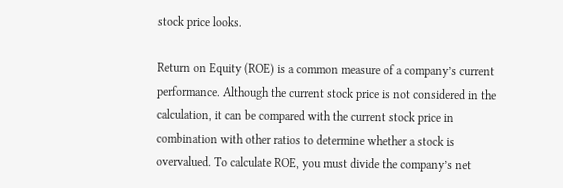stock price looks.

Return on Equity (ROE) is a common measure of a company’s current performance. Although the current stock price is not considered in the calculation, it can be compared with the current stock price in combination with other ratios to determine whether a stock is overvalued. To calculate ROE, you must divide the company’s net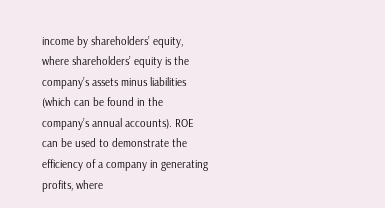income by shareholders’ equity, where shareholders’ equity is the company’s assets minus liabilities (which can be found in the company’s annual accounts). ROE can be used to demonstrate the efficiency of a company in generating profits, where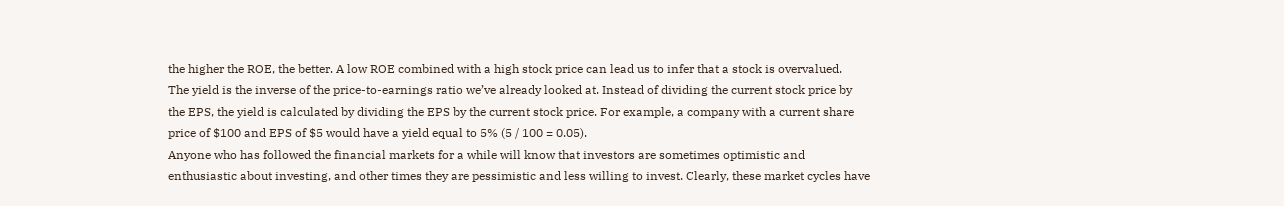the higher the ROE, the better. A low ROE combined with a high stock price can lead us to infer that a stock is overvalued.
The yield is the inverse of the price-to-earnings ratio we’ve already looked at. Instead of dividing the current stock price by the EPS, the yield is calculated by dividing the EPS by the current stock price. For example, a company with a current share price of $100 and EPS of $5 would have a yield equal to 5% (5 / 100 = 0.05).
Anyone who has followed the financial markets for a while will know that investors are sometimes optimistic and enthusiastic about investing, and other times they are pessimistic and less willing to invest. Clearly, these market cycles have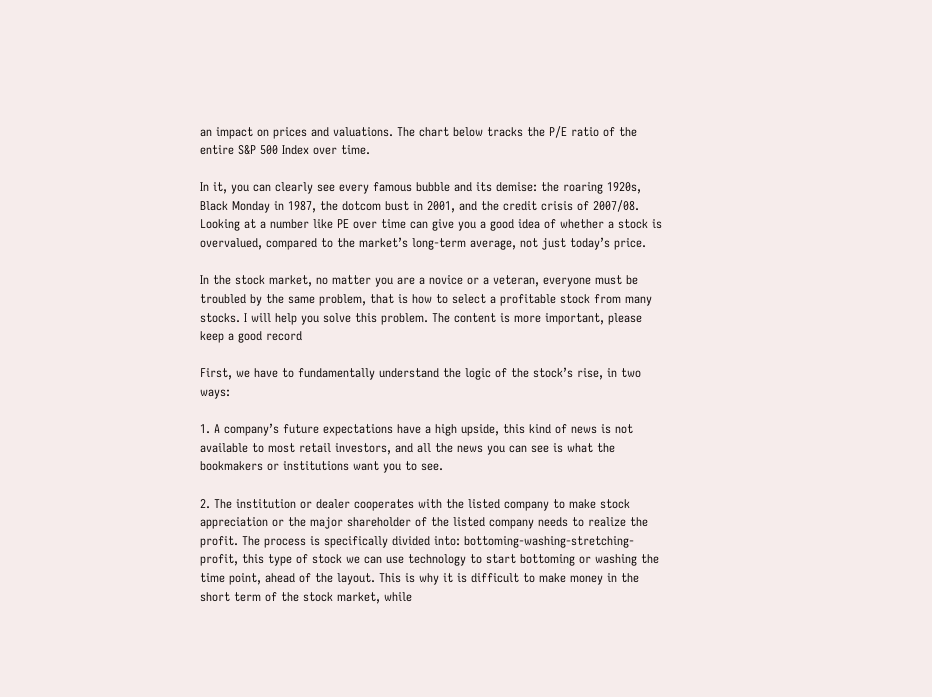an impact on prices and valuations. The chart below tracks the P/E ratio of the entire S&P 500 Index over time.

In it, you can clearly see every famous bubble and its demise: the roaring 1920s, Black Monday in 1987, the dotcom bust in 2001, and the credit crisis of 2007/08. Looking at a number like PE over time can give you a good idea of whether a stock is overvalued, compared to the market’s long-term average, not just today’s price.

In the stock market, no matter you are a novice or a veteran, everyone must be troubled by the same problem, that is how to select a profitable stock from many stocks. I will help you solve this problem. The content is more important, please keep a good record

First, we have to fundamentally understand the logic of the stock’s rise, in two ways:

1. A company’s future expectations have a high upside, this kind of news is not available to most retail investors, and all the news you can see is what the bookmakers or institutions want you to see.

2. The institution or dealer cooperates with the listed company to make stock appreciation or the major shareholder of the listed company needs to realize the profit. The process is specifically divided into: bottoming-washing-stretching-profit, this type of stock we can use technology to start bottoming or washing the time point, ahead of the layout. This is why it is difficult to make money in the short term of the stock market, while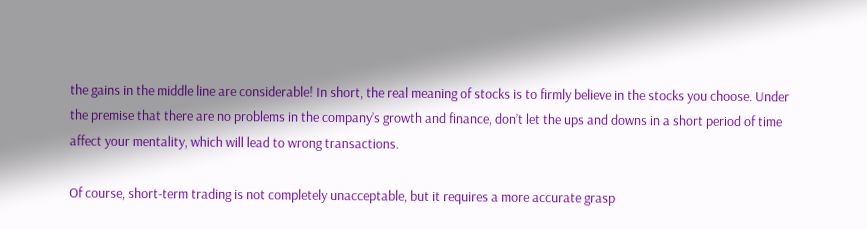the gains in the middle line are considerable! In short, the real meaning of stocks is to firmly believe in the stocks you choose. Under the premise that there are no problems in the company’s growth and finance, don’t let the ups and downs in a short period of time affect your mentality, which will lead to wrong transactions.

Of course, short-term trading is not completely unacceptable, but it requires a more accurate grasp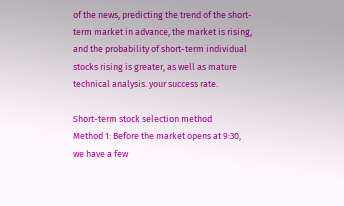of the news, predicting the trend of the short-term market in advance, the market is rising, and the probability of short-term individual stocks rising is greater, as well as mature technical analysis. your success rate.

Short-term stock selection method
Method 1: Before the market opens at 9:30, we have a few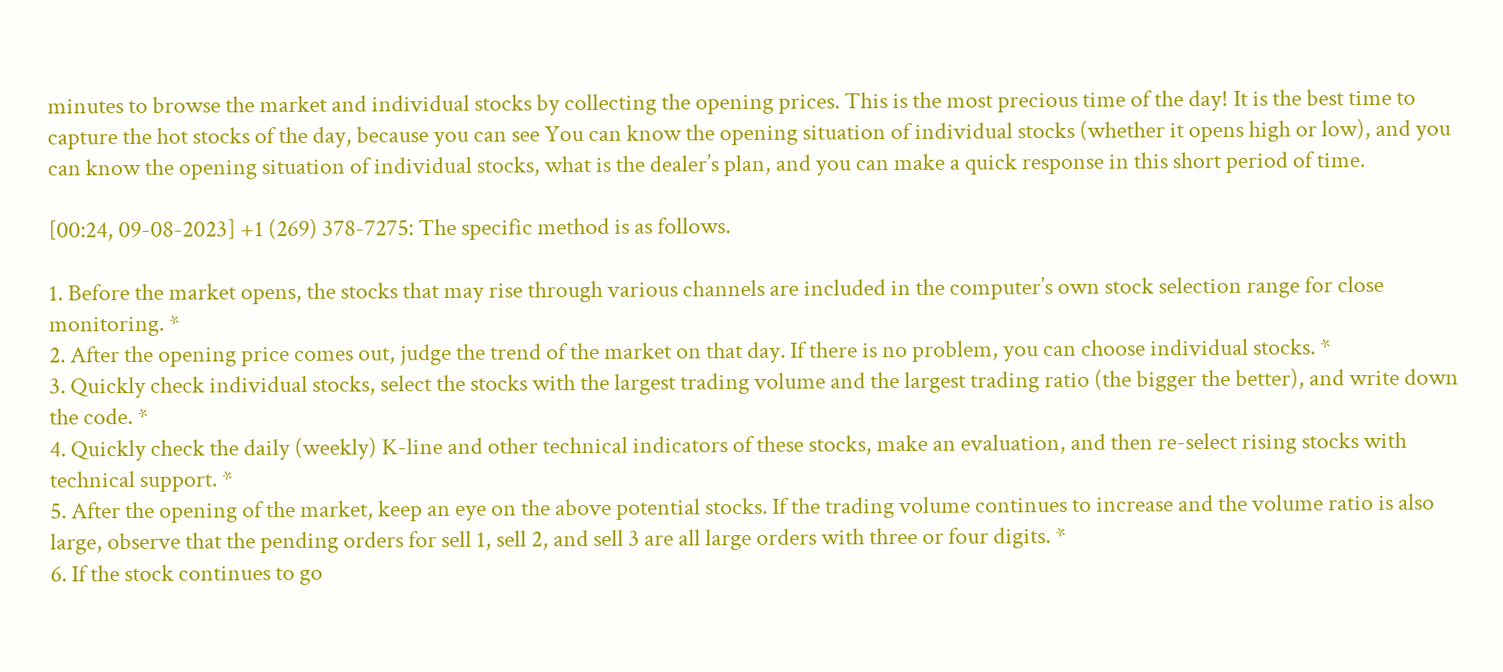minutes to browse the market and individual stocks by collecting the opening prices. This is the most precious time of the day! It is the best time to capture the hot stocks of the day, because you can see You can know the opening situation of individual stocks (whether it opens high or low), and you can know the opening situation of individual stocks, what is the dealer’s plan, and you can make a quick response in this short period of time.

[00:24, 09-08-2023] +1 (269) 378-7275: The specific method is as follows.

1. Before the market opens, the stocks that may rise through various channels are included in the computer’s own stock selection range for close monitoring. *
2. After the opening price comes out, judge the trend of the market on that day. If there is no problem, you can choose individual stocks. *
3. Quickly check individual stocks, select the stocks with the largest trading volume and the largest trading ratio (the bigger the better), and write down the code. *
4. Quickly check the daily (weekly) K-line and other technical indicators of these stocks, make an evaluation, and then re-select rising stocks with technical support. *
5. After the opening of the market, keep an eye on the above potential stocks. If the trading volume continues to increase and the volume ratio is also large, observe that the pending orders for sell 1, sell 2, and sell 3 are all large orders with three or four digits. *
6. If the stock continues to go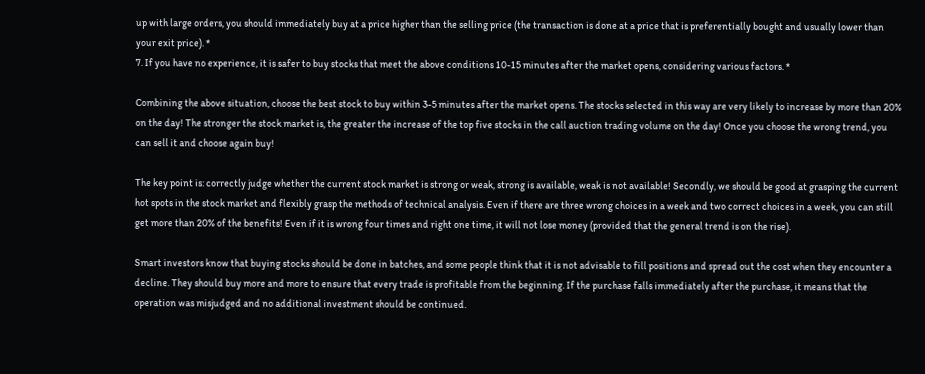up with large orders, you should immediately buy at a price higher than the selling price (the transaction is done at a price that is preferentially bought and usually lower than your exit price). *
7. If you have no experience, it is safer to buy stocks that meet the above conditions 10-15 minutes after the market opens, considering various factors. *

Combining the above situation, choose the best stock to buy within 3-5 minutes after the market opens. The stocks selected in this way are very likely to increase by more than 20% on the day! The stronger the stock market is, the greater the increase of the top five stocks in the call auction trading volume on the day! Once you choose the wrong trend, you can sell it and choose again buy!

The key point is: correctly judge whether the current stock market is strong or weak, strong is available, weak is not available! Secondly, we should be good at grasping the current hot spots in the stock market and flexibly grasp the methods of technical analysis. Even if there are three wrong choices in a week and two correct choices in a week, you can still get more than 20% of the benefits! Even if it is wrong four times and right one time, it will not lose money (provided that the general trend is on the rise).

Smart investors know that buying stocks should be done in batches, and some people think that it is not advisable to fill positions and spread out the cost when they encounter a decline. They should buy more and more to ensure that every trade is profitable from the beginning. If the purchase falls immediately after the purchase, it means that the operation was misjudged and no additional investment should be continued.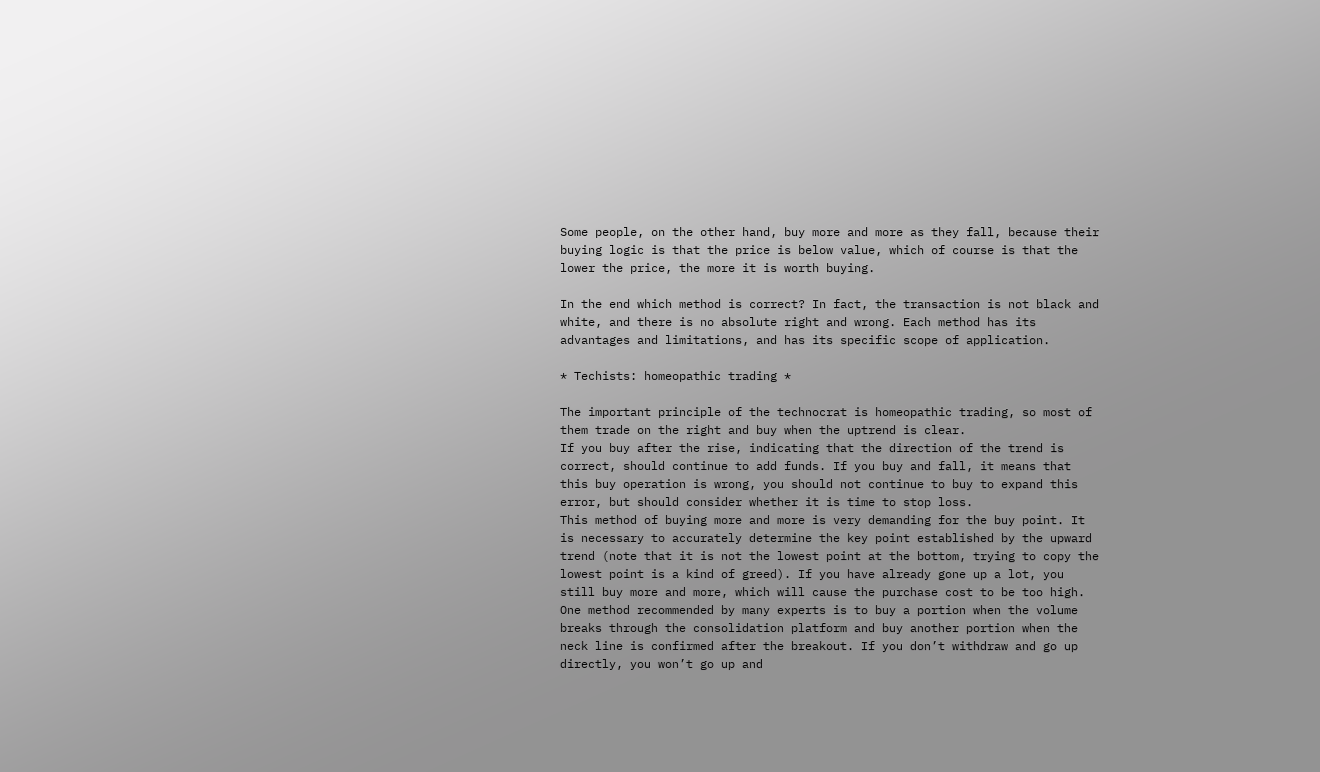Some people, on the other hand, buy more and more as they fall, because their buying logic is that the price is below value, which of course is that the lower the price, the more it is worth buying.

In the end which method is correct? In fact, the transaction is not black and white, and there is no absolute right and wrong. Each method has its advantages and limitations, and has its specific scope of application.

* Techists: homeopathic trading *

The important principle of the technocrat is homeopathic trading, so most of them trade on the right and buy when the uptrend is clear.
If you buy after the rise, indicating that the direction of the trend is correct, should continue to add funds. If you buy and fall, it means that this buy operation is wrong, you should not continue to buy to expand this error, but should consider whether it is time to stop loss.
This method of buying more and more is very demanding for the buy point. It is necessary to accurately determine the key point established by the upward trend (note that it is not the lowest point at the bottom, trying to copy the lowest point is a kind of greed). If you have already gone up a lot, you still buy more and more, which will cause the purchase cost to be too high.
One method recommended by many experts is to buy a portion when the volume breaks through the consolidation platform and buy another portion when the neck line is confirmed after the breakout. If you don’t withdraw and go up directly, you won’t go up and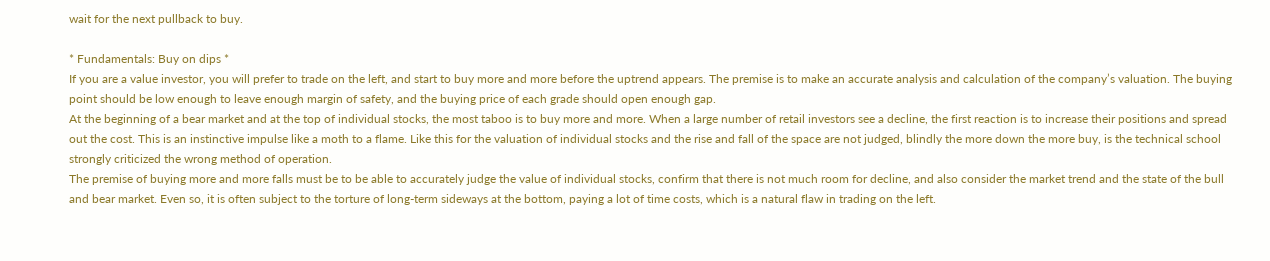wait for the next pullback to buy.

* Fundamentals: Buy on dips *
If you are a value investor, you will prefer to trade on the left, and start to buy more and more before the uptrend appears. The premise is to make an accurate analysis and calculation of the company’s valuation. The buying point should be low enough to leave enough margin of safety, and the buying price of each grade should open enough gap.
At the beginning of a bear market and at the top of individual stocks, the most taboo is to buy more and more. When a large number of retail investors see a decline, the first reaction is to increase their positions and spread out the cost. This is an instinctive impulse like a moth to a flame. Like this for the valuation of individual stocks and the rise and fall of the space are not judged, blindly the more down the more buy, is the technical school strongly criticized the wrong method of operation.
The premise of buying more and more falls must be to be able to accurately judge the value of individual stocks, confirm that there is not much room for decline, and also consider the market trend and the state of the bull and bear market. Even so, it is often subject to the torture of long-term sideways at the bottom, paying a lot of time costs, which is a natural flaw in trading on the left.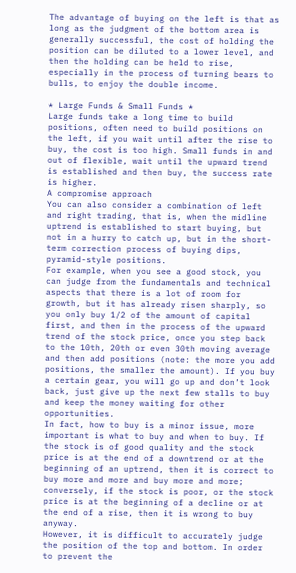The advantage of buying on the left is that as long as the judgment of the bottom area is generally successful, the cost of holding the position can be diluted to a lower level, and then the holding can be held to rise, especially in the process of turning bears to bulls, to enjoy the double income.

* Large Funds & Small Funds *
Large funds take a long time to build positions, often need to build positions on the left, if you wait until after the rise to buy, the cost is too high. Small funds in and out of flexible, wait until the upward trend is established and then buy, the success rate is higher.
A compromise approach
You can also consider a combination of left and right trading, that is, when the midline uptrend is established to start buying, but not in a hurry to catch up, but in the short-term correction process of buying dips, pyramid-style positions.
For example, when you see a good stock, you can judge from the fundamentals and technical aspects that there is a lot of room for growth, but it has already risen sharply, so you only buy 1/2 of the amount of capital first, and then in the process of the upward trend of the stock price, once you step back to the 10th, 20th or even 30th moving average and then add positions (note: the more you add positions, the smaller the amount). If you buy a certain gear, you will go up and don’t look back, just give up the next few stalls to buy and keep the money waiting for other opportunities.
In fact, how to buy is a minor issue, more important is what to buy and when to buy. If the stock is of good quality and the stock price is at the end of a downtrend or at the beginning of an uptrend, then it is correct to buy more and more and buy more and more; conversely, if the stock is poor, or the stock price is at the beginning of a decline or at the end of a rise, then it is wrong to buy anyway.
However, it is difficult to accurately judge the position of the top and bottom. In order to prevent the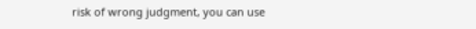risk of wrong judgment, you can use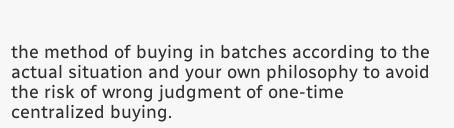the method of buying in batches according to the actual situation and your own philosophy to avoid the risk of wrong judgment of one-time centralized buying.